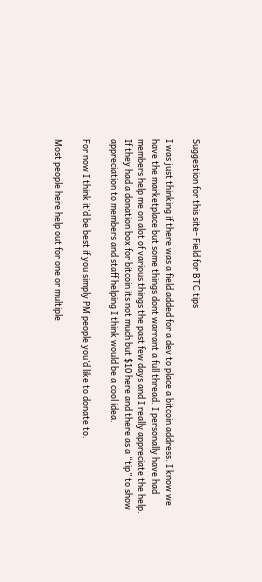Suggestion for this site- Field for BTC tips

I was just thinking if there was a field added for a dev to place a bitcoin address. I know we have the marketplace but some things dont warrant a full thread. I personally have had members help me on alot of various things the past few days and I really appreciate the help. If they had a donation box for bitcoin its not much but $10 here and there as a “tip” to show appreciation to members and staff helping I think would be a cool idea.

For now I think it’d be best if you simply PM people you’d like to donate to.

Most people here help out for one or multiple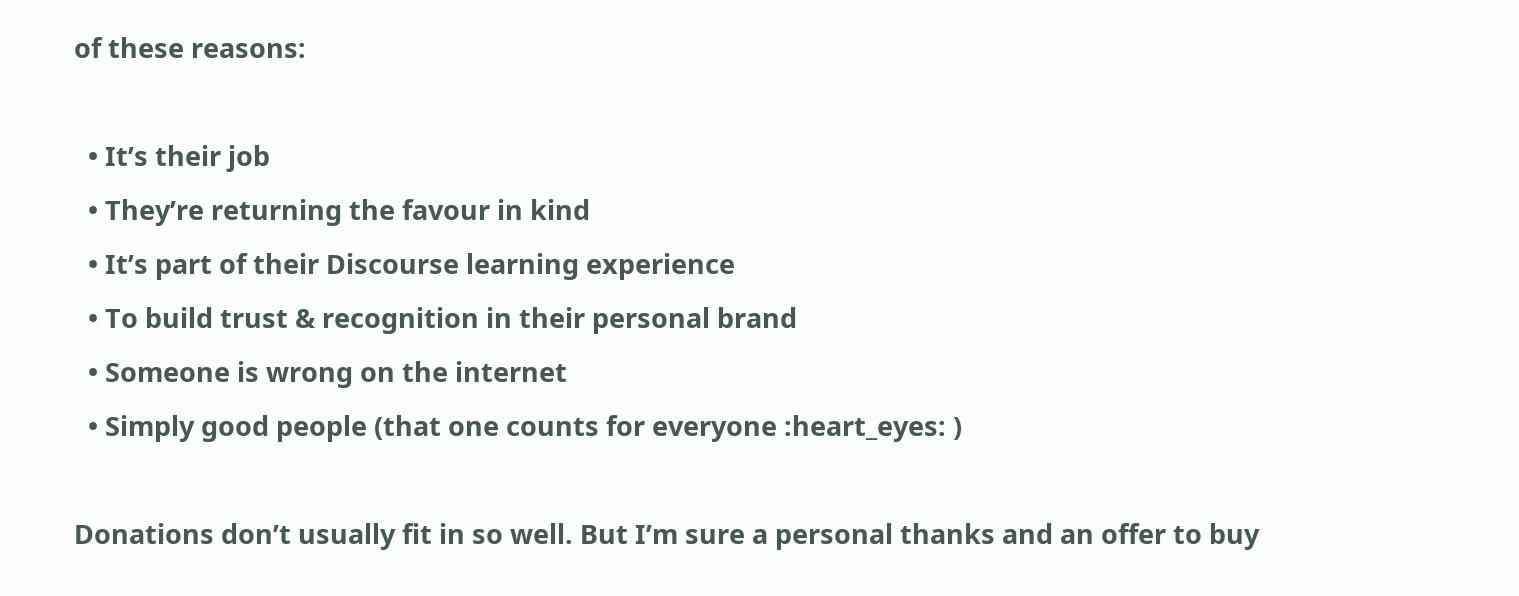of these reasons:

  • It’s their job
  • They’re returning the favour in kind
  • It’s part of their Discourse learning experience
  • To build trust & recognition in their personal brand
  • Someone is wrong on the internet
  • Simply good people (that one counts for everyone :heart_eyes: )

Donations don’t usually fit in so well. But I’m sure a personal thanks and an offer to buy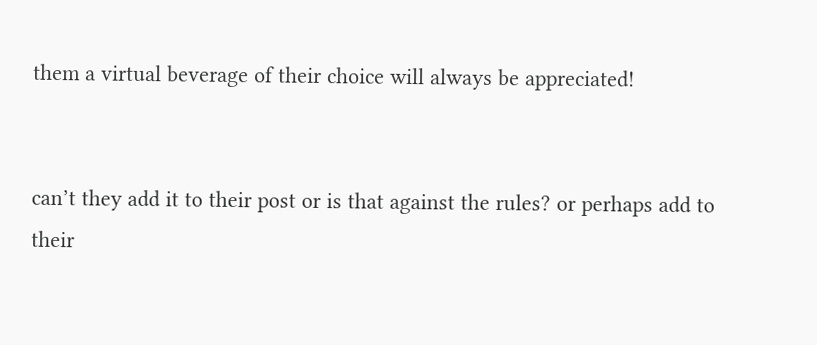them a virtual beverage of their choice will always be appreciated!


can’t they add it to their post or is that against the rules? or perhaps add to their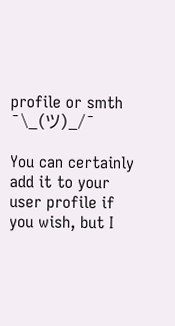profile or smth ¯\_(ツ)_/¯

You can certainly add it to your user profile if you wish, but I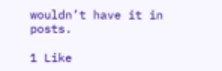wouldn’t have it in posts.

1 Like